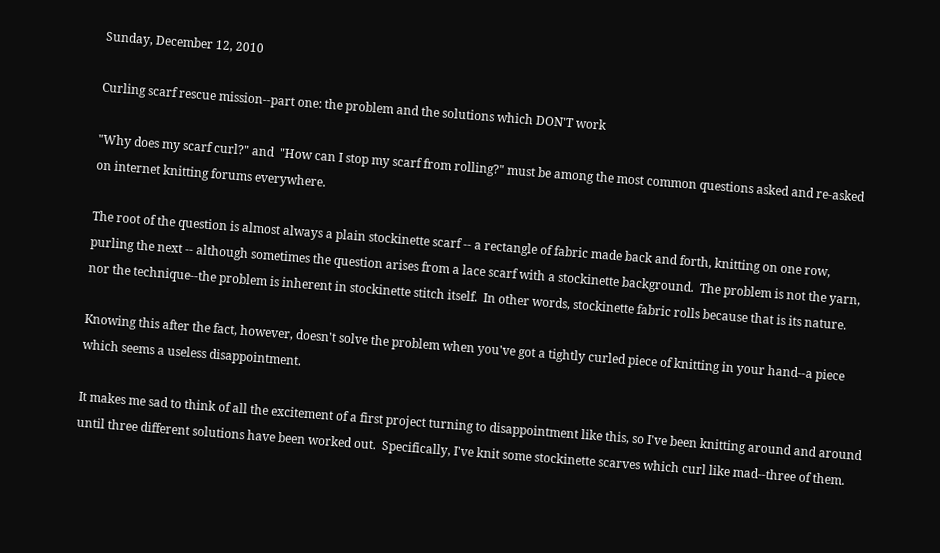Sunday, December 12, 2010

Curling scarf rescue mission--part one: the problem and the solutions which DON'T work

"Why does my scarf curl?" and  "How can I stop my scarf from rolling?" must be among the most common questions asked and re-asked on internet knitting forums everywhere.

The root of the question is almost always a plain stockinette scarf -- a rectangle of fabric made back and forth, knitting on one row, purling the next -- although sometimes the question arises from a lace scarf with a stockinette background.  The problem is not the yarn, nor the technique--the problem is inherent in stockinette stitch itself.  In other words, stockinette fabric rolls because that is its nature.

Knowing this after the fact, however, doesn't solve the problem when you've got a tightly curled piece of knitting in your hand--a piece which seems a useless disappointment.

It makes me sad to think of all the excitement of a first project turning to disappointment like this, so I've been knitting around and around until three different solutions have been worked out.  Specifically, I've knit some stockinette scarves which curl like mad--three of them.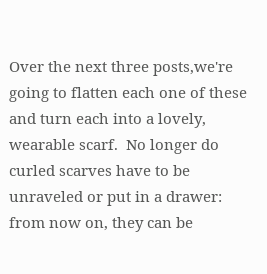Over the next three posts,we're going to flatten each one of these and turn each into a lovely, wearable scarf.  No longer do curled scarves have to be unraveled or put in a drawer: from now on, they can be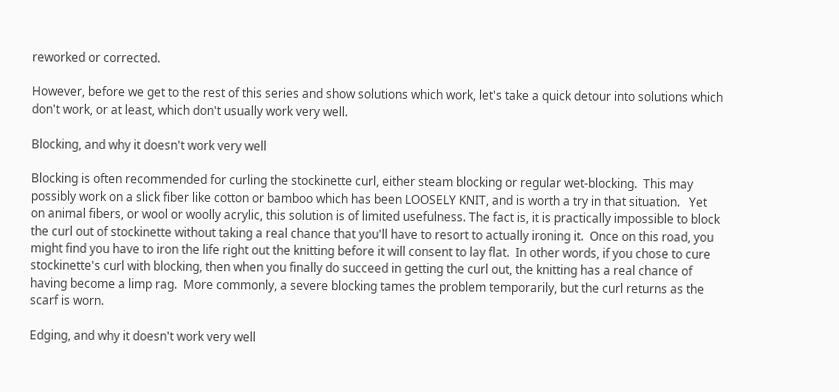reworked or corrected.

However, before we get to the rest of this series and show solutions which work, let's take a quick detour into solutions which don't work, or at least, which don't usually work very well.

Blocking, and why it doesn't work very well

Blocking is often recommended for curling the stockinette curl, either steam blocking or regular wet-blocking.  This may possibly work on a slick fiber like cotton or bamboo which has been LOOSELY KNIT, and is worth a try in that situation.   Yet on animal fibers, or wool or woolly acrylic, this solution is of limited usefulness. The fact is, it is practically impossible to block the curl out of stockinette without taking a real chance that you'll have to resort to actually ironing it.  Once on this road, you might find you have to iron the life right out the knitting before it will consent to lay flat.  In other words, if you chose to cure stockinette's curl with blocking, then when you finally do succeed in getting the curl out, the knitting has a real chance of having become a limp rag.  More commonly, a severe blocking tames the problem temporarily, but the curl returns as the scarf is worn.

Edging, and why it doesn't work very well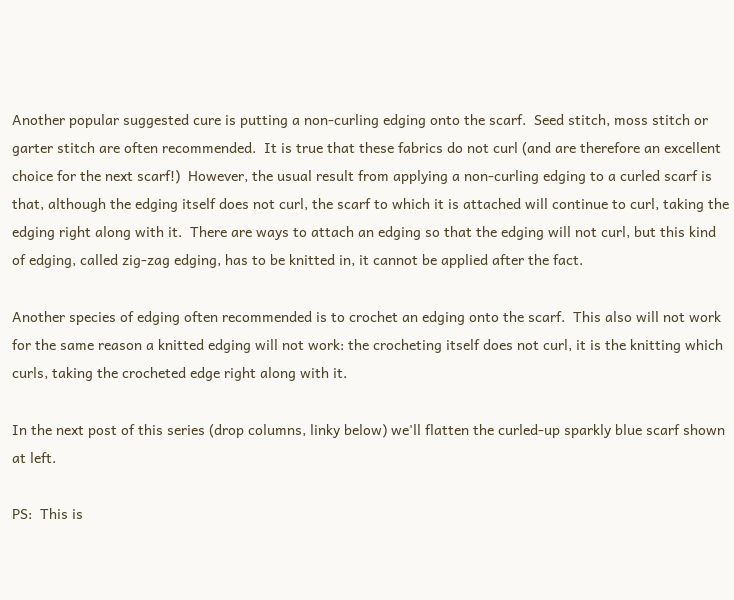Another popular suggested cure is putting a non-curling edging onto the scarf.  Seed stitch, moss stitch or garter stitch are often recommended.  It is true that these fabrics do not curl (and are therefore an excellent choice for the next scarf!)  However, the usual result from applying a non-curling edging to a curled scarf is that, although the edging itself does not curl, the scarf to which it is attached will continue to curl, taking the edging right along with it.  There are ways to attach an edging so that the edging will not curl, but this kind of edging, called zig-zag edging, has to be knitted in, it cannot be applied after the fact.

Another species of edging often recommended is to crochet an edging onto the scarf.  This also will not work for the same reason a knitted edging will not work: the crocheting itself does not curl, it is the knitting which curls, taking the crocheted edge right along with it.

In the next post of this series (drop columns, linky below) we'll flatten the curled-up sparkly blue scarf shown at left.

PS:  This is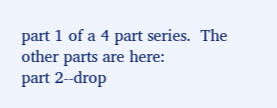part 1 of a 4 part series.  The other parts are here:
part 2--drop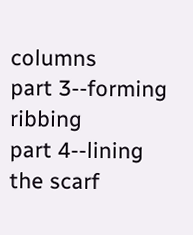columns
part 3--forming ribbing
part 4--lining the scarf